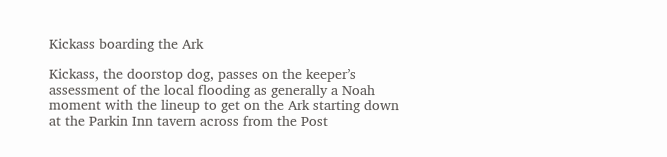Kickass boarding the Ark

Kickass, the doorstop dog, passes on the keeper’s assessment of the local flooding as generally a Noah moment with the lineup to get on the Ark starting down at the Parkin Inn tavern across from the Post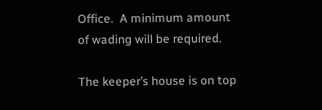Office.  A minimum amount of wading will be required.

The keeper’s house is on top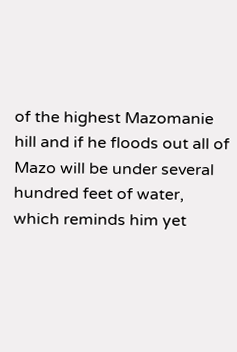of the highest Mazomanie hill and if he floods out all of Mazo will be under several hundred feet of water, which reminds him yet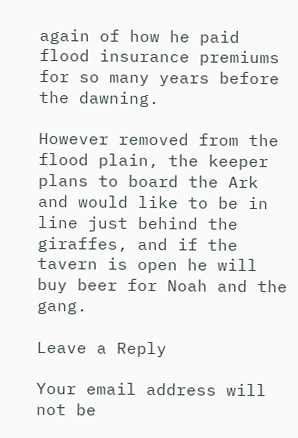again of how he paid flood insurance premiums for so many years before the dawning.

However removed from the flood plain, the keeper plans to board the Ark and would like to be in line just behind the giraffes, and if the tavern is open he will buy beer for Noah and the gang.

Leave a Reply

Your email address will not be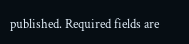published. Required fields are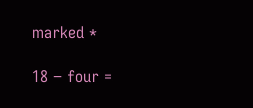marked *

18 − four =